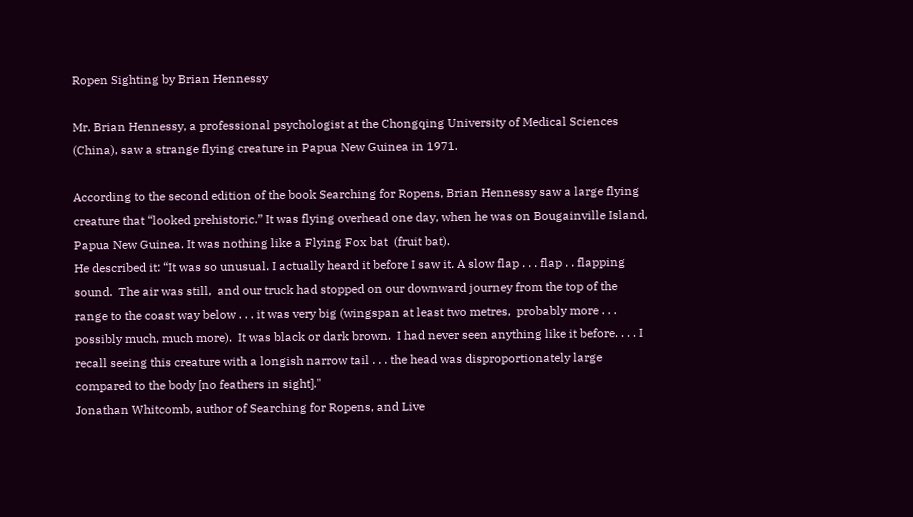Ropen Sighting by Brian Hennessy

Mr. Brian Hennessy, a professional psychologist at the Chongqing University of Medical Sciences (China), saw a strange flying creature in Papua New Guinea in 1971.

According to the second edition of the book Searching for Ropens, Brian Hennessy saw a large flying creature that “looked prehistoric.” It was flying overhead one day, when he was on Bougainville Island, Papua New Guinea. It was nothing like a Flying Fox bat  (fruit bat).
He described it: “It was so unusual. I actually heard it before I saw it. A slow flap . . . flap . . flapping sound.  The air was still,  and our truck had stopped on our downward journey from the top of the range to the coast way below . . . it was very big (wingspan at least two metres,  probably more . . . possibly much, much more).  It was black or dark brown.  I had never seen anything like it before. . . . I recall seeing this creature with a longish narrow tail . . . the head was disproportionately large compared to the body [no feathers in sight]."
Jonathan Whitcomb, author of Searching for Ropens, and Live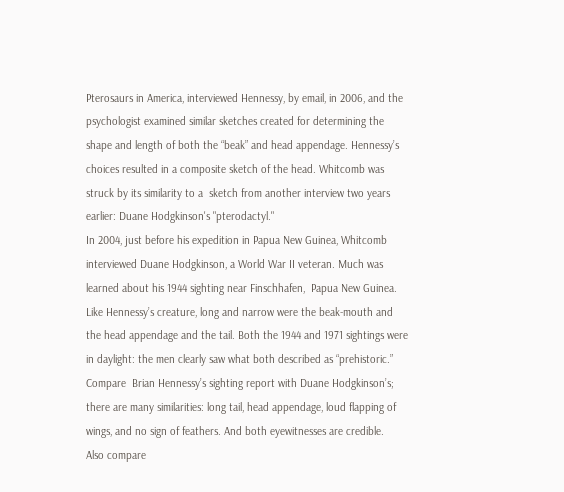Pterosaurs in America, interviewed Hennessy, by email, in 2006, and the psychologist examined similar sketches created for determining the shape and length of both the “beak” and head appendage. Hennessy’s choices resulted in a composite sketch of the head. Whitcomb was struck by its similarity to a  sketch from another interview two years earlier: Duane Hodgkinson's "pterodactyl."
In 2004, just before his expedition in Papua New Guinea, Whitcomb interviewed Duane Hodgkinson, a World War II veteran. Much was learned about his 1944 sighting near Finschhafen,  Papua New Guinea.  Like Hennessy’s creature, long and narrow were the beak-mouth and the head appendage and the tail. Both the 1944 and 1971 sightings were in daylight: the men clearly saw what both described as “prehistoric.”
Compare  Brian Hennessy’s sighting report with Duane Hodgkinson’s; there are many similarities: long tail, head appendage, loud flapping of wings, and no sign of feathers. And both eyewitnesses are credible.
Also compare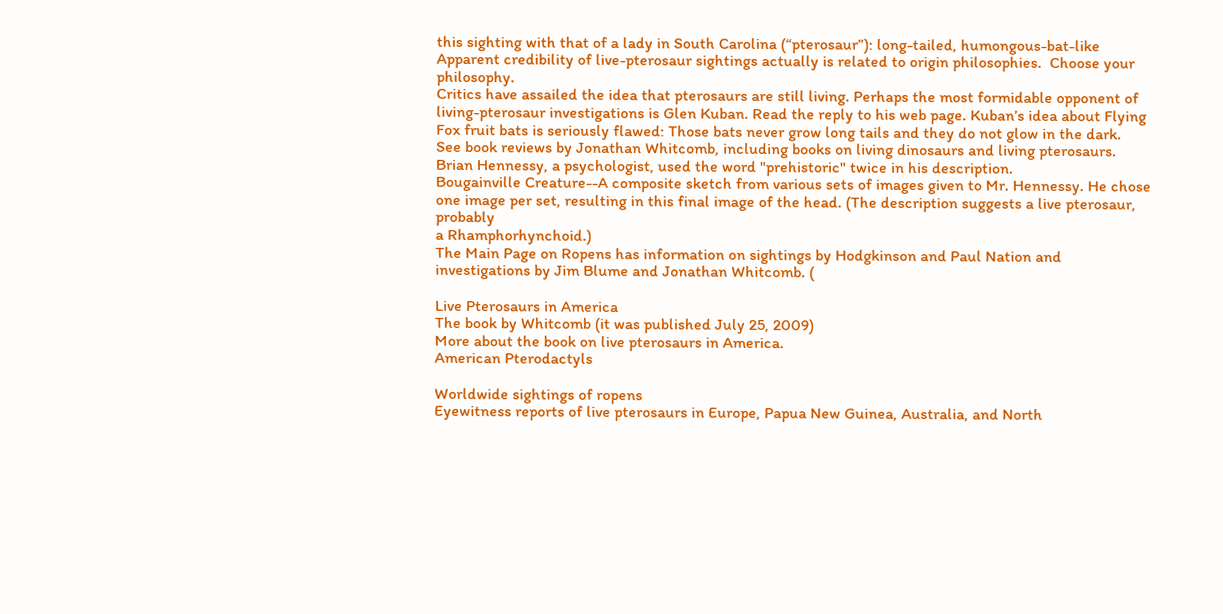this sighting with that of a lady in South Carolina (“pterosaur”): long-tailed, humongous-bat-like
Apparent credibility of live-pterosaur sightings actually is related to origin philosophies.  Choose your philosophy.
Critics have assailed the idea that pterosaurs are still living. Perhaps the most formidable opponent of living-pterosaur investigations is Glen Kuban. Read the reply to his web page. Kuban’s idea about Flying Fox fruit bats is seriously flawed: Those bats never grow long tails and they do not glow in the dark.
See book reviews by Jonathan Whitcomb, including books on living dinosaurs and living pterosaurs.
Brian Hennessy, a psychologist, used the word "prehistoric" twice in his description.
Bougainville Creature--A composite sketch from various sets of images given to Mr. Hennessy. He chose one image per set, resulting in this final image of the head. (The description suggests a live pterosaur, probably
a Rhamphorhynchoid.)
The Main Page on Ropens has information on sightings by Hodgkinson and Paul Nation and investigations by Jim Blume and Jonathan Whitcomb. (

Live Pterosaurs in America
The book by Whitcomb (it was published July 25, 2009)
More about the book on live pterosaurs in America.
American Pterodactyls

Worldwide sightings of ropens
Eyewitness reports of live pterosaurs in Europe, Papua New Guinea, Australia, and North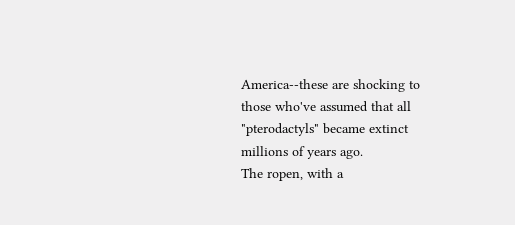America--these are shocking to those who've assumed that all "pterodactyls" became extinct millions of years ago.
The ropen, with a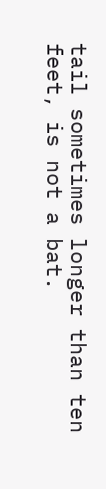tail sometimes longer than ten feet, is not a bat.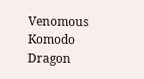Venomous Komodo Dragon